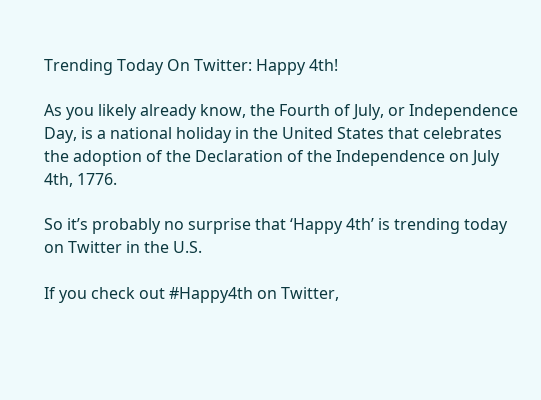Trending Today On Twitter: Happy 4th!

As you likely already know, the Fourth of July, or Independence Day, is a national holiday in the United States that celebrates the adoption of the Declaration of the Independence on July 4th, 1776.

So it’s probably no surprise that ‘Happy 4th’ is trending today on Twitter in the U.S.

If you check out #Happy4th on Twitter,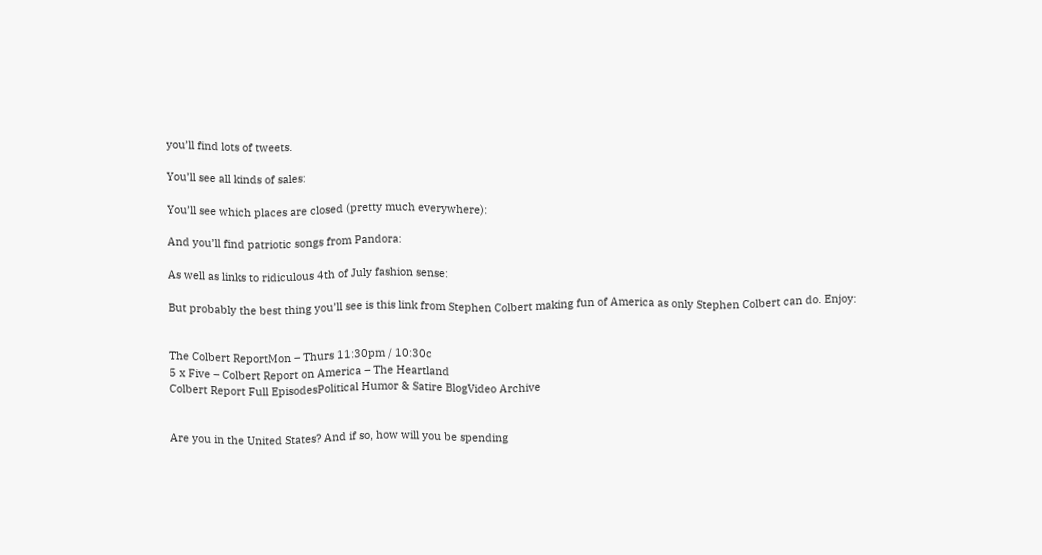you’ll find lots of tweets.

You’ll see all kinds of sales:

You’ll see which places are closed (pretty much everywhere):

And you’ll find patriotic songs from Pandora:

As well as links to ridiculous 4th of July fashion sense:

But probably the best thing you’ll see is this link from Stephen Colbert making fun of America as only Stephen Colbert can do. Enjoy:


The Colbert ReportMon – Thurs 11:30pm / 10:30c
5 x Five – Colbert Report on America – The Heartland
Colbert Report Full EpisodesPolitical Humor & Satire BlogVideo Archive


Are you in the United States? And if so, how will you be spending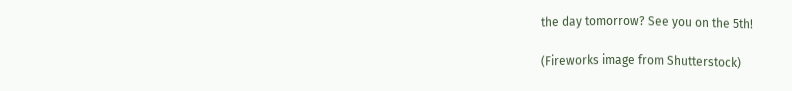the day tomorrow? See you on the 5th!

(Fireworks image from Shutterstock)